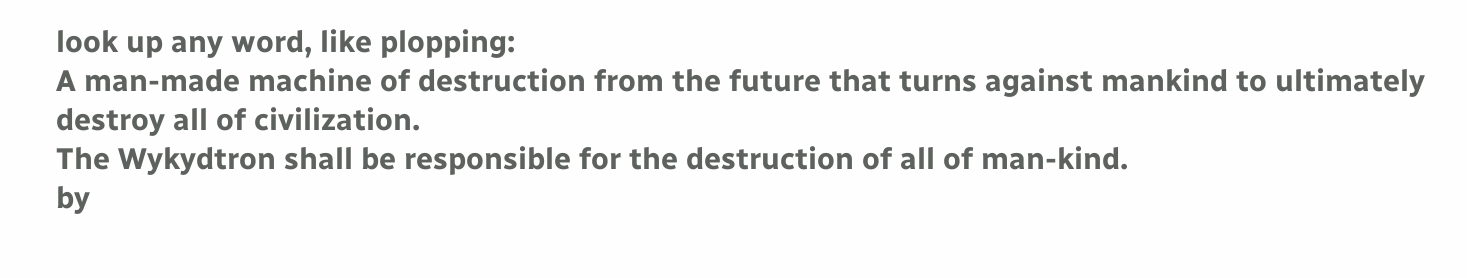look up any word, like plopping:
A man-made machine of destruction from the future that turns against mankind to ultimately destroy all of civilization.
The Wykydtron shall be responsible for the destruction of all of man-kind.
by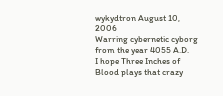wykydtron August 10, 2006
Warring cybernetic cyborg from the year 4055 A.D.
I hope Three Inches of Blood plays that crazy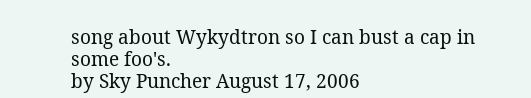song about Wykydtron so I can bust a cap in some foo's.
by Sky Puncher August 17, 2006